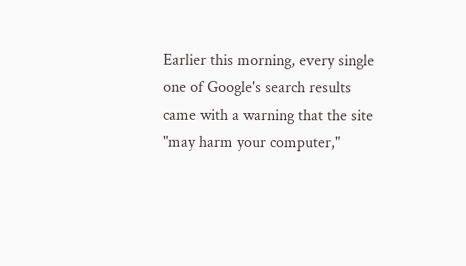Earlier this morning, every single one of Google's search results came with a warning that the site "may harm your computer,"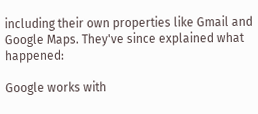including their own properties like Gmail and Google Maps. They've since explained what happened:

Google works with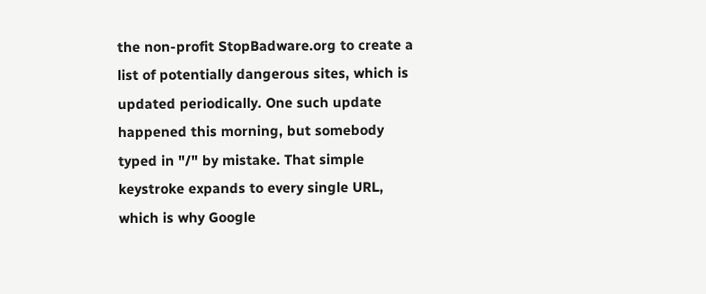the non-profit StopBadware.org to create a list of potentially dangerous sites, which is updated periodically. One such update happened this morning, but somebody typed in "/" by mistake. That simple keystroke expands to every single URL, which is why Google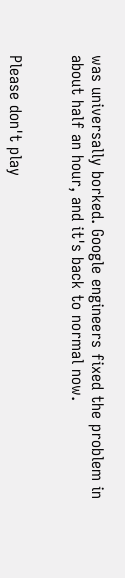was universally borked. Google engineers fixed the problem in about half an hour, and it's back to normal now.


Please don't play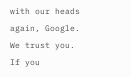with our heads again, Google. We trust you. If you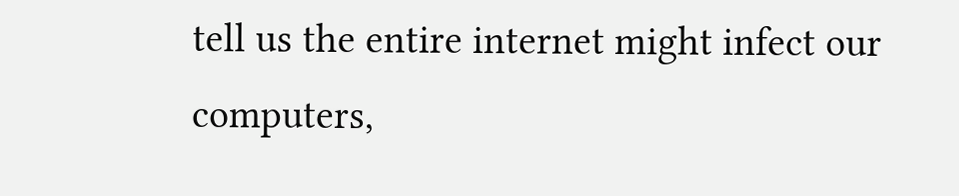tell us the entire internet might infect our computers,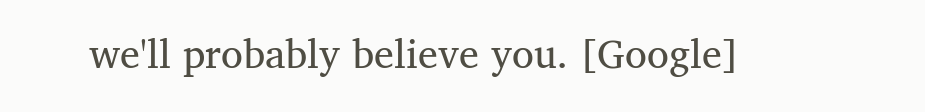we'll probably believe you. [Google]